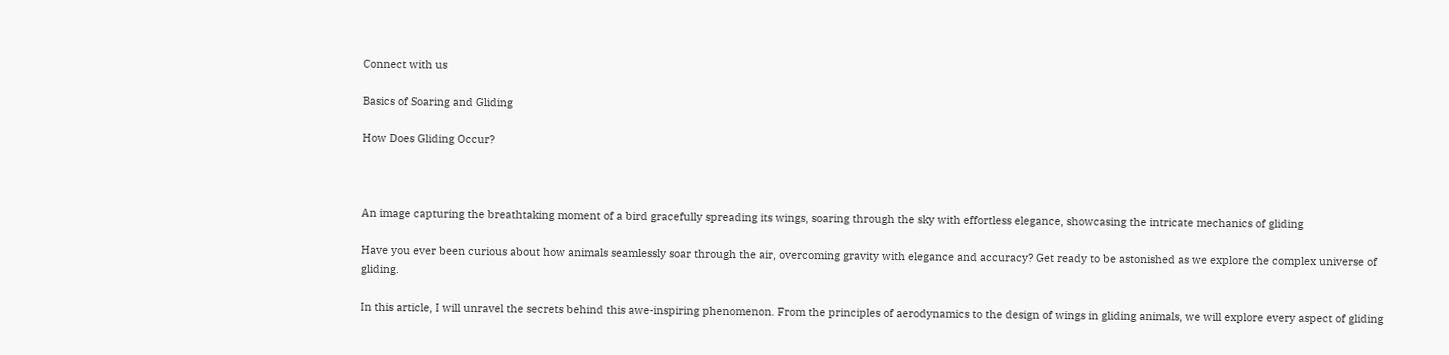Connect with us

Basics of Soaring and Gliding

How Does Gliding Occur?



An image capturing the breathtaking moment of a bird gracefully spreading its wings, soaring through the sky with effortless elegance, showcasing the intricate mechanics of gliding

Have you ever been curious about how animals seamlessly soar through the air, overcoming gravity with elegance and accuracy? Get ready to be astonished as we explore the complex universe of gliding.

In this article, I will unravel the secrets behind this awe-inspiring phenomenon. From the principles of aerodynamics to the design of wings in gliding animals, we will explore every aspect of gliding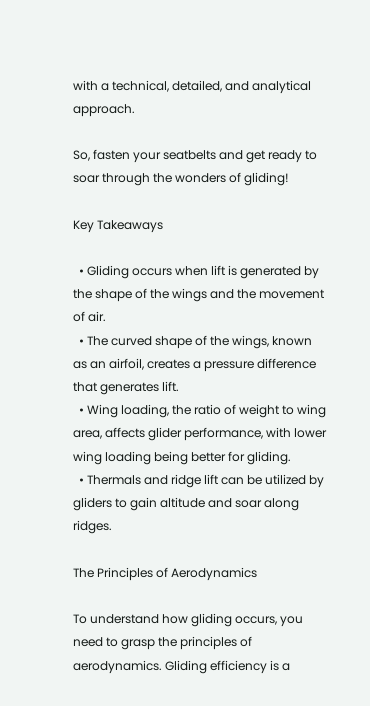with a technical, detailed, and analytical approach.

So, fasten your seatbelts and get ready to soar through the wonders of gliding!

Key Takeaways

  • Gliding occurs when lift is generated by the shape of the wings and the movement of air.
  • The curved shape of the wings, known as an airfoil, creates a pressure difference that generates lift.
  • Wing loading, the ratio of weight to wing area, affects glider performance, with lower wing loading being better for gliding.
  • Thermals and ridge lift can be utilized by gliders to gain altitude and soar along ridges.

The Principles of Aerodynamics

To understand how gliding occurs, you need to grasp the principles of aerodynamics. Gliding efficiency is a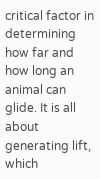critical factor in determining how far and how long an animal can glide. It is all about generating lift, which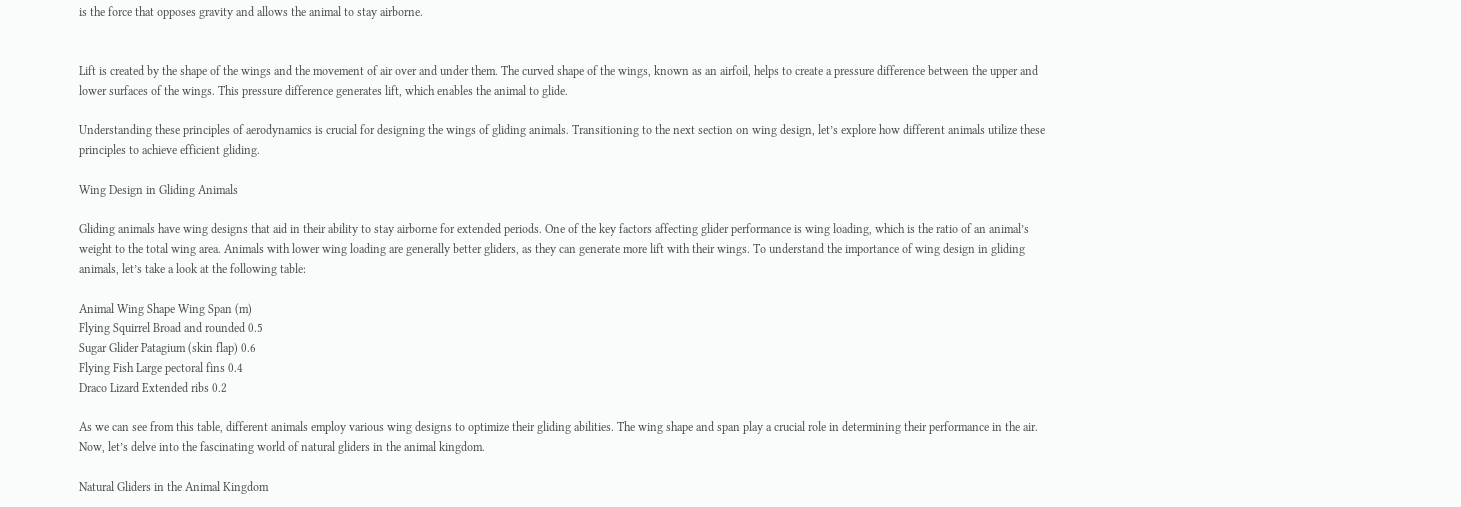is the force that opposes gravity and allows the animal to stay airborne.


Lift is created by the shape of the wings and the movement of air over and under them. The curved shape of the wings, known as an airfoil, helps to create a pressure difference between the upper and lower surfaces of the wings. This pressure difference generates lift, which enables the animal to glide.

Understanding these principles of aerodynamics is crucial for designing the wings of gliding animals. Transitioning to the next section on wing design, let’s explore how different animals utilize these principles to achieve efficient gliding.

Wing Design in Gliding Animals

Gliding animals have wing designs that aid in their ability to stay airborne for extended periods. One of the key factors affecting glider performance is wing loading, which is the ratio of an animal’s weight to the total wing area. Animals with lower wing loading are generally better gliders, as they can generate more lift with their wings. To understand the importance of wing design in gliding animals, let’s take a look at the following table:

Animal Wing Shape Wing Span (m)
Flying Squirrel Broad and rounded 0.5
Sugar Glider Patagium (skin flap) 0.6
Flying Fish Large pectoral fins 0.4
Draco Lizard Extended ribs 0.2

As we can see from this table, different animals employ various wing designs to optimize their gliding abilities. The wing shape and span play a crucial role in determining their performance in the air. Now, let’s delve into the fascinating world of natural gliders in the animal kingdom.

Natural Gliders in the Animal Kingdom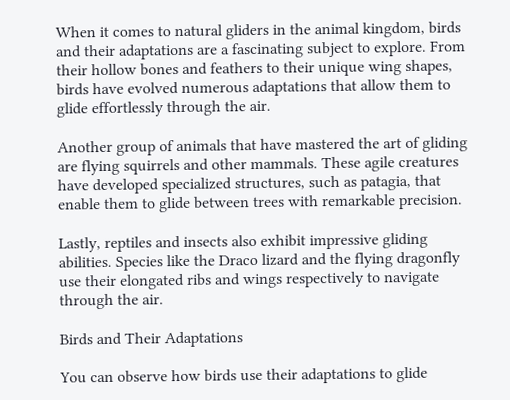When it comes to natural gliders in the animal kingdom, birds and their adaptations are a fascinating subject to explore. From their hollow bones and feathers to their unique wing shapes, birds have evolved numerous adaptations that allow them to glide effortlessly through the air.

Another group of animals that have mastered the art of gliding are flying squirrels and other mammals. These agile creatures have developed specialized structures, such as patagia, that enable them to glide between trees with remarkable precision.

Lastly, reptiles and insects also exhibit impressive gliding abilities. Species like the Draco lizard and the flying dragonfly use their elongated ribs and wings respectively to navigate through the air.

Birds and Their Adaptations

You can observe how birds use their adaptations to glide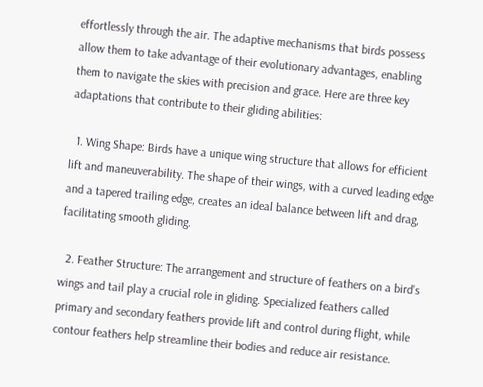effortlessly through the air. The adaptive mechanisms that birds possess allow them to take advantage of their evolutionary advantages, enabling them to navigate the skies with precision and grace. Here are three key adaptations that contribute to their gliding abilities:

  1. Wing Shape: Birds have a unique wing structure that allows for efficient lift and maneuverability. The shape of their wings, with a curved leading edge and a tapered trailing edge, creates an ideal balance between lift and drag, facilitating smooth gliding.

  2. Feather Structure: The arrangement and structure of feathers on a bird’s wings and tail play a crucial role in gliding. Specialized feathers called primary and secondary feathers provide lift and control during flight, while contour feathers help streamline their bodies and reduce air resistance.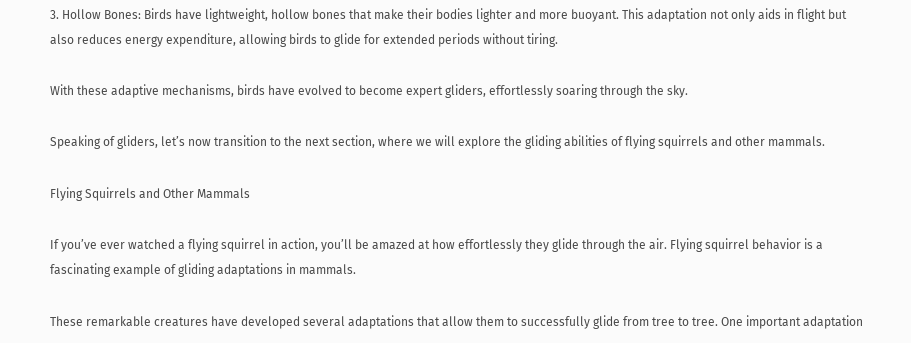3. Hollow Bones: Birds have lightweight, hollow bones that make their bodies lighter and more buoyant. This adaptation not only aids in flight but also reduces energy expenditure, allowing birds to glide for extended periods without tiring.

With these adaptive mechanisms, birds have evolved to become expert gliders, effortlessly soaring through the sky.

Speaking of gliders, let’s now transition to the next section, where we will explore the gliding abilities of flying squirrels and other mammals.

Flying Squirrels and Other Mammals

If you’ve ever watched a flying squirrel in action, you’ll be amazed at how effortlessly they glide through the air. Flying squirrel behavior is a fascinating example of gliding adaptations in mammals.

These remarkable creatures have developed several adaptations that allow them to successfully glide from tree to tree. One important adaptation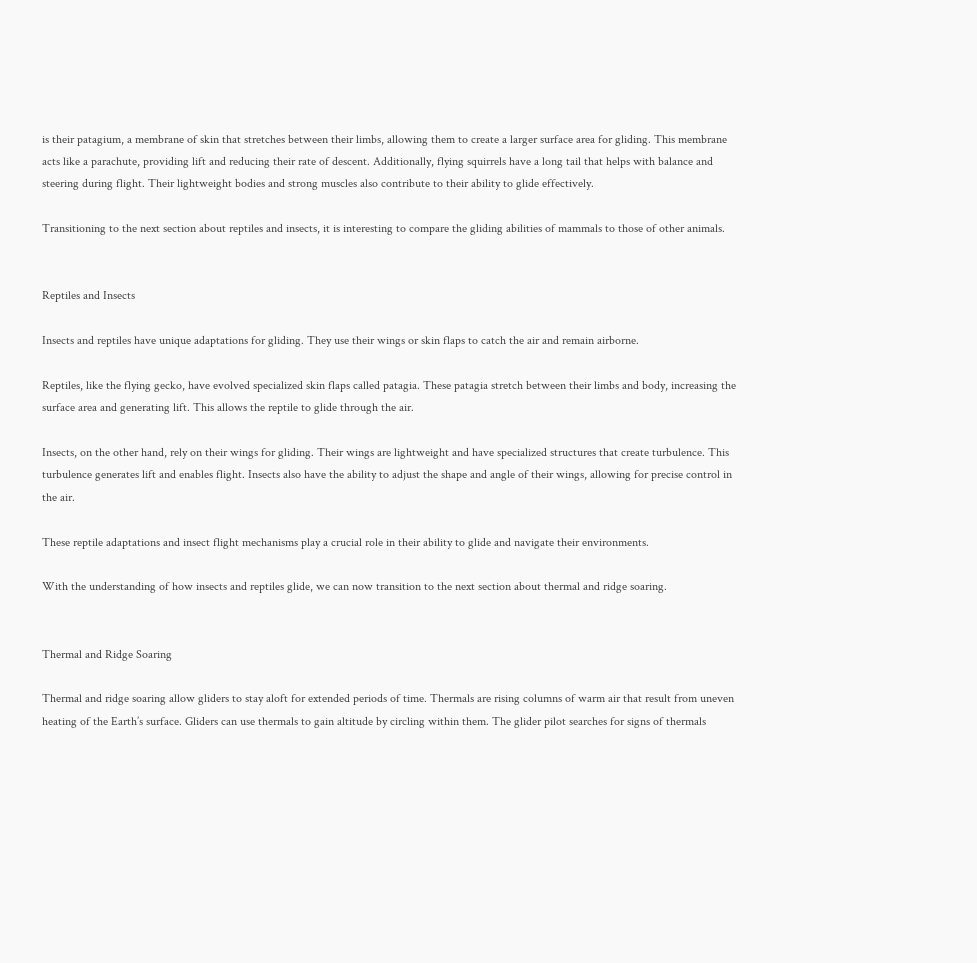is their patagium, a membrane of skin that stretches between their limbs, allowing them to create a larger surface area for gliding. This membrane acts like a parachute, providing lift and reducing their rate of descent. Additionally, flying squirrels have a long tail that helps with balance and steering during flight. Their lightweight bodies and strong muscles also contribute to their ability to glide effectively.

Transitioning to the next section about reptiles and insects, it is interesting to compare the gliding abilities of mammals to those of other animals.


Reptiles and Insects

Insects and reptiles have unique adaptations for gliding. They use their wings or skin flaps to catch the air and remain airborne.

Reptiles, like the flying gecko, have evolved specialized skin flaps called patagia. These patagia stretch between their limbs and body, increasing the surface area and generating lift. This allows the reptile to glide through the air.

Insects, on the other hand, rely on their wings for gliding. Their wings are lightweight and have specialized structures that create turbulence. This turbulence generates lift and enables flight. Insects also have the ability to adjust the shape and angle of their wings, allowing for precise control in the air.

These reptile adaptations and insect flight mechanisms play a crucial role in their ability to glide and navigate their environments.

With the understanding of how insects and reptiles glide, we can now transition to the next section about thermal and ridge soaring.


Thermal and Ridge Soaring

Thermal and ridge soaring allow gliders to stay aloft for extended periods of time. Thermals are rising columns of warm air that result from uneven heating of the Earth’s surface. Gliders can use thermals to gain altitude by circling within them. The glider pilot searches for signs of thermals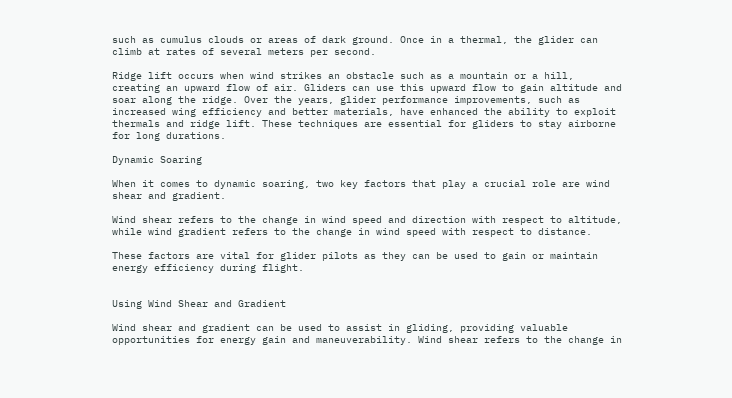such as cumulus clouds or areas of dark ground. Once in a thermal, the glider can climb at rates of several meters per second.

Ridge lift occurs when wind strikes an obstacle such as a mountain or a hill, creating an upward flow of air. Gliders can use this upward flow to gain altitude and soar along the ridge. Over the years, glider performance improvements, such as increased wing efficiency and better materials, have enhanced the ability to exploit thermals and ridge lift. These techniques are essential for gliders to stay airborne for long durations.

Dynamic Soaring

When it comes to dynamic soaring, two key factors that play a crucial role are wind shear and gradient.

Wind shear refers to the change in wind speed and direction with respect to altitude, while wind gradient refers to the change in wind speed with respect to distance.

These factors are vital for glider pilots as they can be used to gain or maintain energy efficiency during flight.


Using Wind Shear and Gradient

Wind shear and gradient can be used to assist in gliding, providing valuable opportunities for energy gain and maneuverability. Wind shear refers to the change in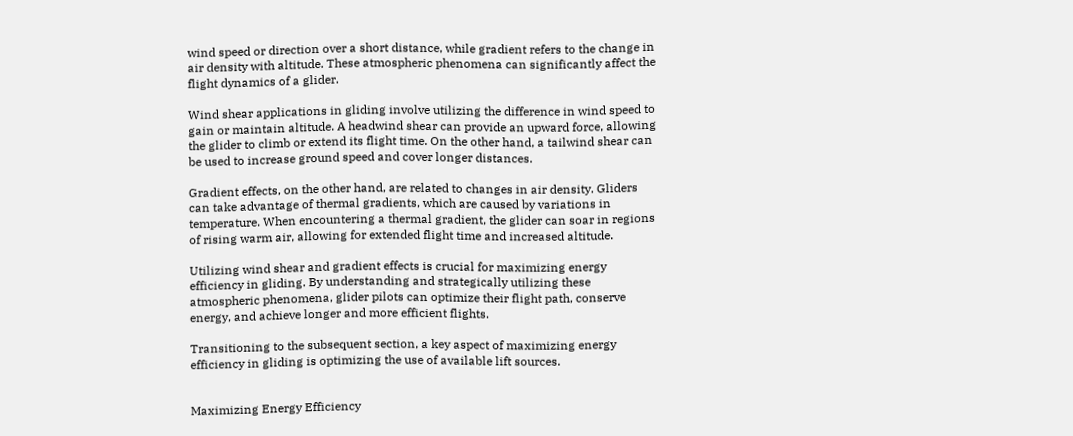wind speed or direction over a short distance, while gradient refers to the change in air density with altitude. These atmospheric phenomena can significantly affect the flight dynamics of a glider.

Wind shear applications in gliding involve utilizing the difference in wind speed to gain or maintain altitude. A headwind shear can provide an upward force, allowing the glider to climb or extend its flight time. On the other hand, a tailwind shear can be used to increase ground speed and cover longer distances.

Gradient effects, on the other hand, are related to changes in air density. Gliders can take advantage of thermal gradients, which are caused by variations in temperature. When encountering a thermal gradient, the glider can soar in regions of rising warm air, allowing for extended flight time and increased altitude.

Utilizing wind shear and gradient effects is crucial for maximizing energy efficiency in gliding. By understanding and strategically utilizing these atmospheric phenomena, glider pilots can optimize their flight path, conserve energy, and achieve longer and more efficient flights.

Transitioning to the subsequent section, a key aspect of maximizing energy efficiency in gliding is optimizing the use of available lift sources.


Maximizing Energy Efficiency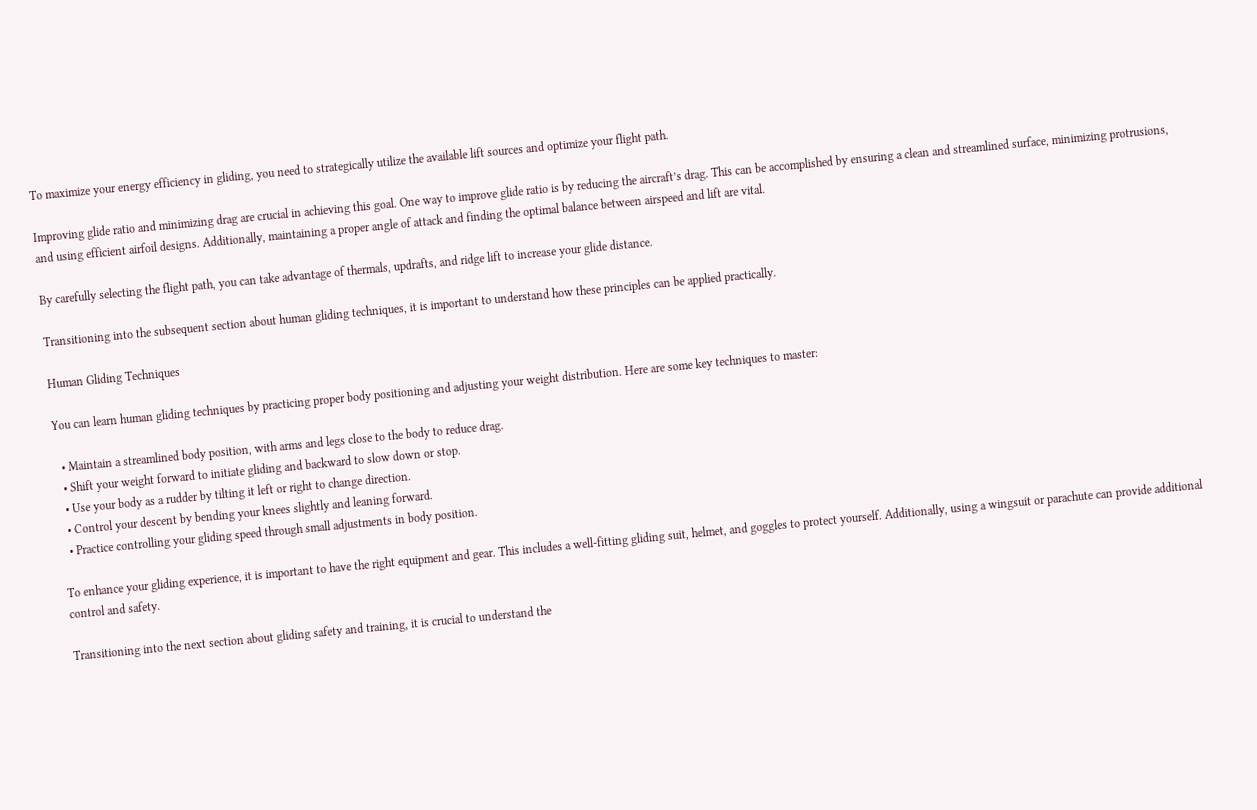To maximize your energy efficiency in gliding, you need to strategically utilize the available lift sources and optimize your flight path.

Improving glide ratio and minimizing drag are crucial in achieving this goal. One way to improve glide ratio is by reducing the aircraft’s drag. This can be accomplished by ensuring a clean and streamlined surface, minimizing protrusions, and using efficient airfoil designs. Additionally, maintaining a proper angle of attack and finding the optimal balance between airspeed and lift are vital.

By carefully selecting the flight path, you can take advantage of thermals, updrafts, and ridge lift to increase your glide distance.

Transitioning into the subsequent section about human gliding techniques, it is important to understand how these principles can be applied practically.

Human Gliding Techniques

You can learn human gliding techniques by practicing proper body positioning and adjusting your weight distribution. Here are some key techniques to master:

  • Maintain a streamlined body position, with arms and legs close to the body to reduce drag.
  • Shift your weight forward to initiate gliding and backward to slow down or stop.
  • Use your body as a rudder by tilting it left or right to change direction.
  • Control your descent by bending your knees slightly and leaning forward.
  • Practice controlling your gliding speed through small adjustments in body position.

To enhance your gliding experience, it is important to have the right equipment and gear. This includes a well-fitting gliding suit, helmet, and goggles to protect yourself. Additionally, using a wingsuit or parachute can provide additional control and safety.

Transitioning into the next section about gliding safety and training, it is crucial to understand the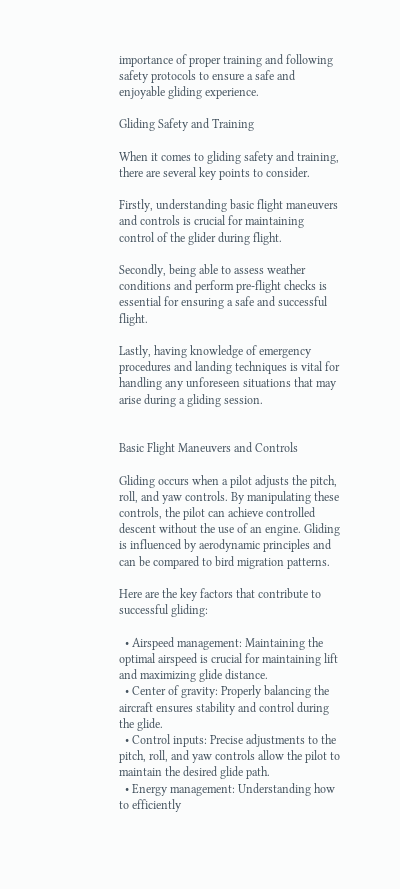importance of proper training and following safety protocols to ensure a safe and enjoyable gliding experience.

Gliding Safety and Training

When it comes to gliding safety and training, there are several key points to consider.

Firstly, understanding basic flight maneuvers and controls is crucial for maintaining control of the glider during flight.

Secondly, being able to assess weather conditions and perform pre-flight checks is essential for ensuring a safe and successful flight.

Lastly, having knowledge of emergency procedures and landing techniques is vital for handling any unforeseen situations that may arise during a gliding session.


Basic Flight Maneuvers and Controls

Gliding occurs when a pilot adjusts the pitch, roll, and yaw controls. By manipulating these controls, the pilot can achieve controlled descent without the use of an engine. Gliding is influenced by aerodynamic principles and can be compared to bird migration patterns.

Here are the key factors that contribute to successful gliding:

  • Airspeed management: Maintaining the optimal airspeed is crucial for maintaining lift and maximizing glide distance.
  • Center of gravity: Properly balancing the aircraft ensures stability and control during the glide.
  • Control inputs: Precise adjustments to the pitch, roll, and yaw controls allow the pilot to maintain the desired glide path.
  • Energy management: Understanding how to efficiently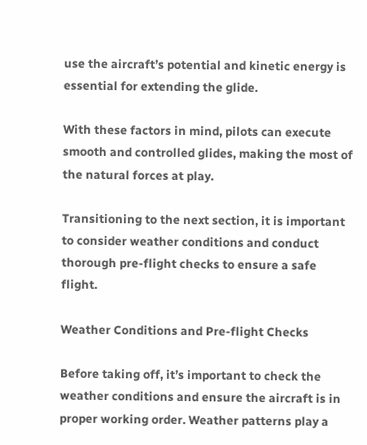use the aircraft’s potential and kinetic energy is essential for extending the glide.

With these factors in mind, pilots can execute smooth and controlled glides, making the most of the natural forces at play.

Transitioning to the next section, it is important to consider weather conditions and conduct thorough pre-flight checks to ensure a safe flight.

Weather Conditions and Pre-flight Checks

Before taking off, it’s important to check the weather conditions and ensure the aircraft is in proper working order. Weather patterns play a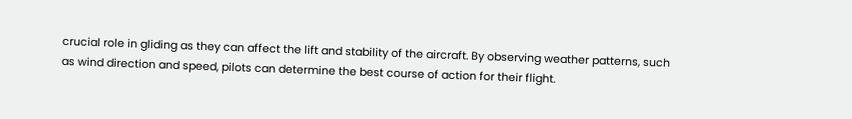crucial role in gliding as they can affect the lift and stability of the aircraft. By observing weather patterns, such as wind direction and speed, pilots can determine the best course of action for their flight.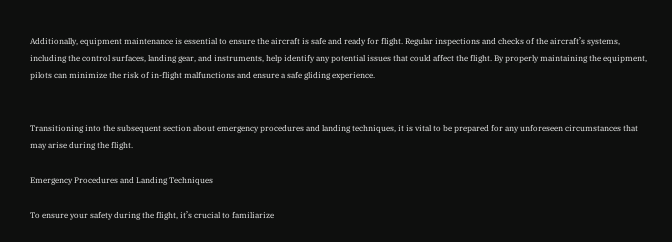Additionally, equipment maintenance is essential to ensure the aircraft is safe and ready for flight. Regular inspections and checks of the aircraft’s systems, including the control surfaces, landing gear, and instruments, help identify any potential issues that could affect the flight. By properly maintaining the equipment, pilots can minimize the risk of in-flight malfunctions and ensure a safe gliding experience.


Transitioning into the subsequent section about emergency procedures and landing techniques, it is vital to be prepared for any unforeseen circumstances that may arise during the flight.

Emergency Procedures and Landing Techniques

To ensure your safety during the flight, it’s crucial to familiarize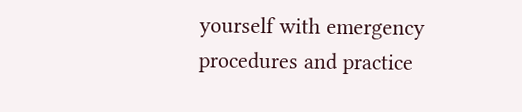yourself with emergency procedures and practice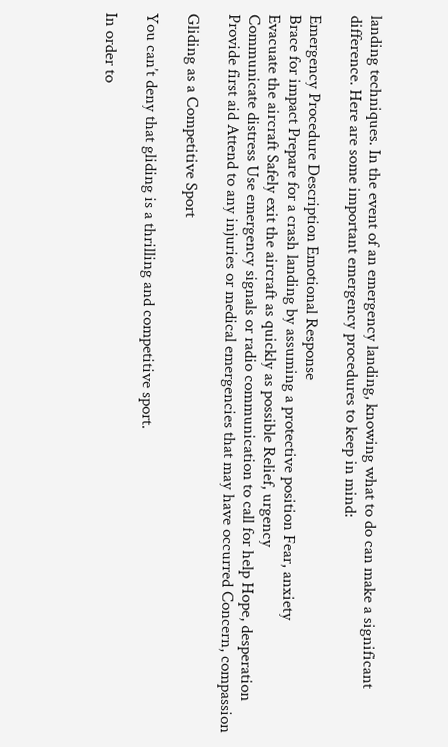landing techniques. In the event of an emergency landing, knowing what to do can make a significant difference. Here are some important emergency procedures to keep in mind:

Emergency Procedure Description Emotional Response
Brace for impact Prepare for a crash landing by assuming a protective position Fear, anxiety
Evacuate the aircraft Safely exit the aircraft as quickly as possible Relief, urgency
Communicate distress Use emergency signals or radio communication to call for help Hope, desperation
Provide first aid Attend to any injuries or medical emergencies that may have occurred Concern, compassion

Gliding as a Competitive Sport

You can’t deny that gliding is a thrilling and competitive sport.

In order to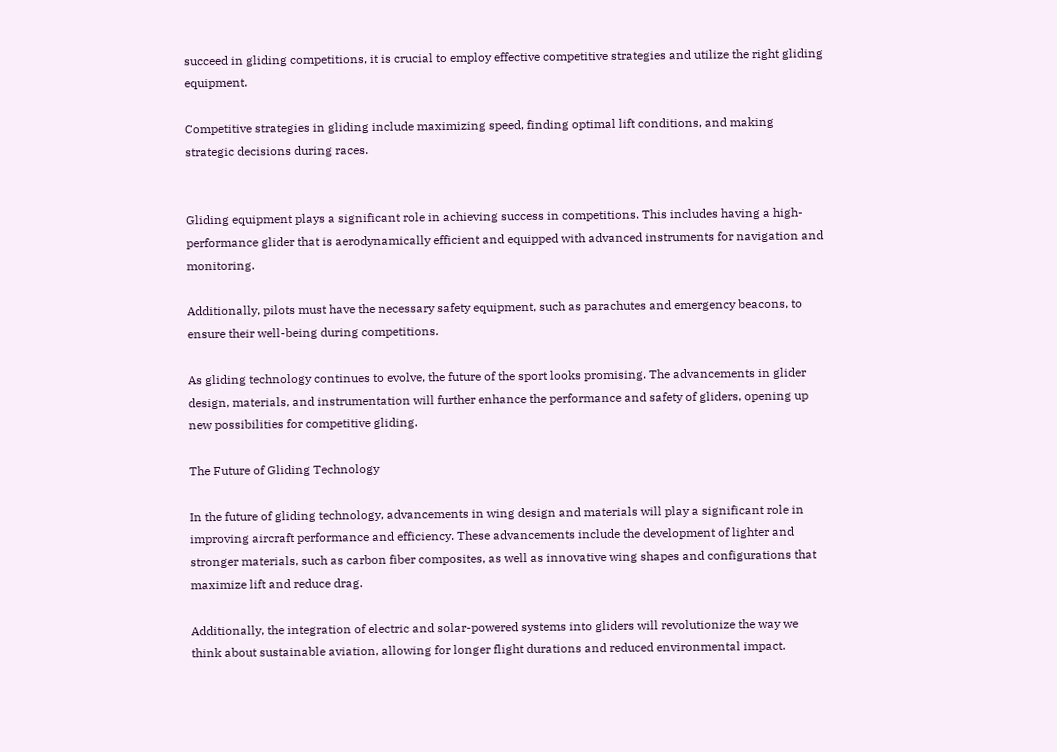succeed in gliding competitions, it is crucial to employ effective competitive strategies and utilize the right gliding equipment.

Competitive strategies in gliding include maximizing speed, finding optimal lift conditions, and making strategic decisions during races.


Gliding equipment plays a significant role in achieving success in competitions. This includes having a high-performance glider that is aerodynamically efficient and equipped with advanced instruments for navigation and monitoring.

Additionally, pilots must have the necessary safety equipment, such as parachutes and emergency beacons, to ensure their well-being during competitions.

As gliding technology continues to evolve, the future of the sport looks promising. The advancements in glider design, materials, and instrumentation will further enhance the performance and safety of gliders, opening up new possibilities for competitive gliding.

The Future of Gliding Technology

In the future of gliding technology, advancements in wing design and materials will play a significant role in improving aircraft performance and efficiency. These advancements include the development of lighter and stronger materials, such as carbon fiber composites, as well as innovative wing shapes and configurations that maximize lift and reduce drag.

Additionally, the integration of electric and solar-powered systems into gliders will revolutionize the way we think about sustainable aviation, allowing for longer flight durations and reduced environmental impact.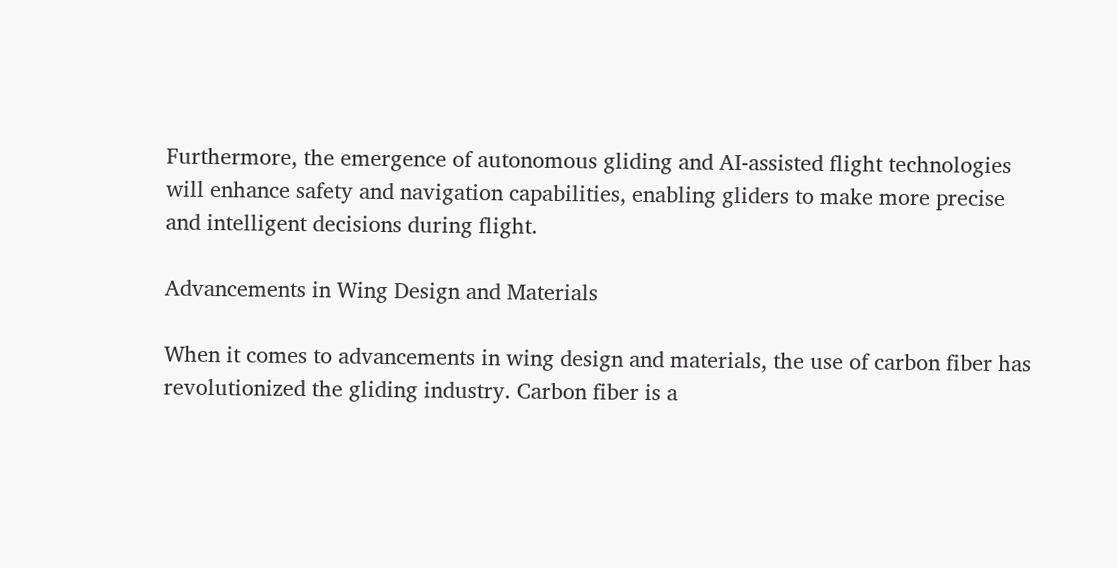Furthermore, the emergence of autonomous gliding and AI-assisted flight technologies will enhance safety and navigation capabilities, enabling gliders to make more precise and intelligent decisions during flight.

Advancements in Wing Design and Materials

When it comes to advancements in wing design and materials, the use of carbon fiber has revolutionized the gliding industry. Carbon fiber is a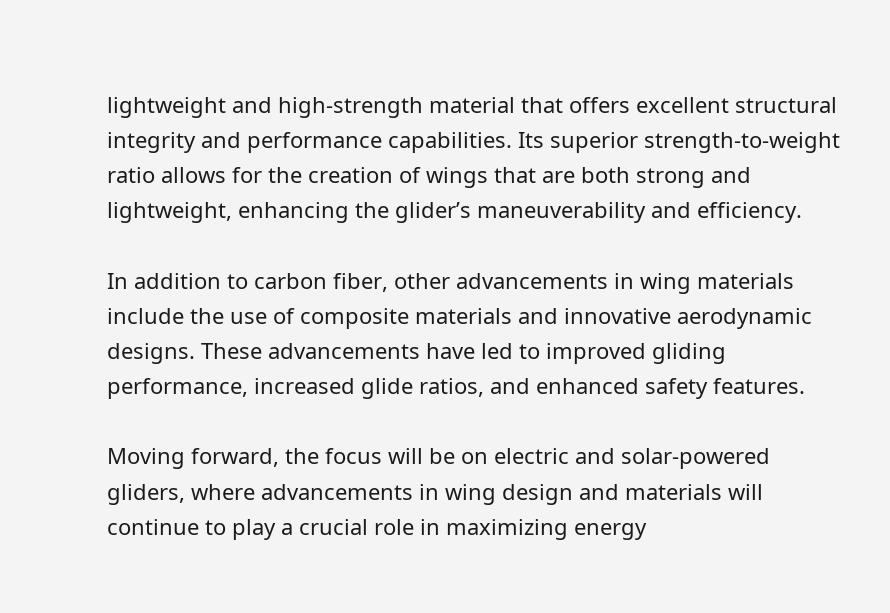lightweight and high-strength material that offers excellent structural integrity and performance capabilities. Its superior strength-to-weight ratio allows for the creation of wings that are both strong and lightweight, enhancing the glider’s maneuverability and efficiency.

In addition to carbon fiber, other advancements in wing materials include the use of composite materials and innovative aerodynamic designs. These advancements have led to improved gliding performance, increased glide ratios, and enhanced safety features.

Moving forward, the focus will be on electric and solar-powered gliders, where advancements in wing design and materials will continue to play a crucial role in maximizing energy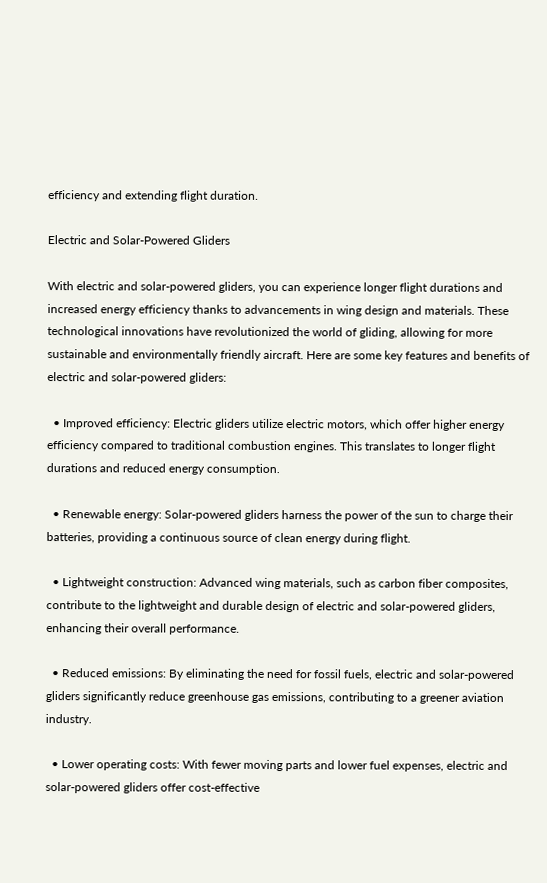efficiency and extending flight duration.

Electric and Solar-Powered Gliders

With electric and solar-powered gliders, you can experience longer flight durations and increased energy efficiency thanks to advancements in wing design and materials. These technological innovations have revolutionized the world of gliding, allowing for more sustainable and environmentally friendly aircraft. Here are some key features and benefits of electric and solar-powered gliders:

  • Improved efficiency: Electric gliders utilize electric motors, which offer higher energy efficiency compared to traditional combustion engines. This translates to longer flight durations and reduced energy consumption.

  • Renewable energy: Solar-powered gliders harness the power of the sun to charge their batteries, providing a continuous source of clean energy during flight.

  • Lightweight construction: Advanced wing materials, such as carbon fiber composites, contribute to the lightweight and durable design of electric and solar-powered gliders, enhancing their overall performance.

  • Reduced emissions: By eliminating the need for fossil fuels, electric and solar-powered gliders significantly reduce greenhouse gas emissions, contributing to a greener aviation industry.

  • Lower operating costs: With fewer moving parts and lower fuel expenses, electric and solar-powered gliders offer cost-effective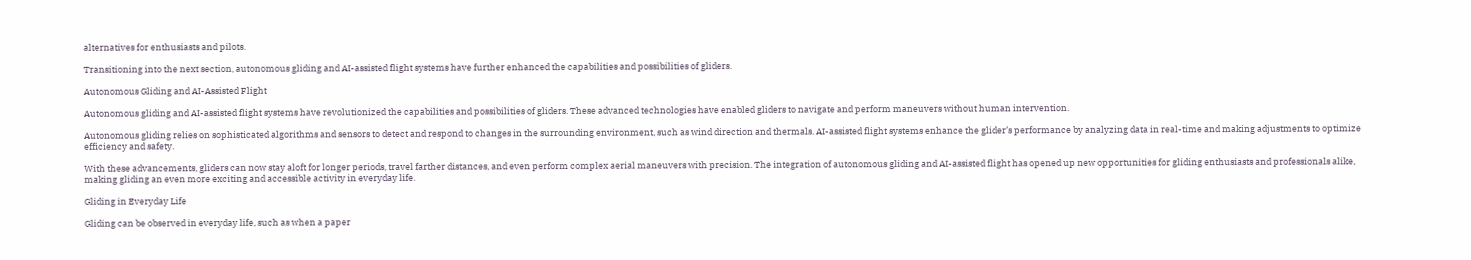alternatives for enthusiasts and pilots.

Transitioning into the next section, autonomous gliding and AI-assisted flight systems have further enhanced the capabilities and possibilities of gliders.

Autonomous Gliding and AI-Assisted Flight

Autonomous gliding and AI-assisted flight systems have revolutionized the capabilities and possibilities of gliders. These advanced technologies have enabled gliders to navigate and perform maneuvers without human intervention.

Autonomous gliding relies on sophisticated algorithms and sensors to detect and respond to changes in the surrounding environment, such as wind direction and thermals. AI-assisted flight systems enhance the glider’s performance by analyzing data in real-time and making adjustments to optimize efficiency and safety.

With these advancements, gliders can now stay aloft for longer periods, travel farther distances, and even perform complex aerial maneuvers with precision. The integration of autonomous gliding and AI-assisted flight has opened up new opportunities for gliding enthusiasts and professionals alike, making gliding an even more exciting and accessible activity in everyday life.

Gliding in Everyday Life

Gliding can be observed in everyday life, such as when a paper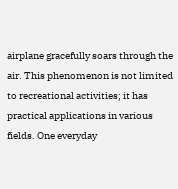airplane gracefully soars through the air. This phenomenon is not limited to recreational activities; it has practical applications in various fields. One everyday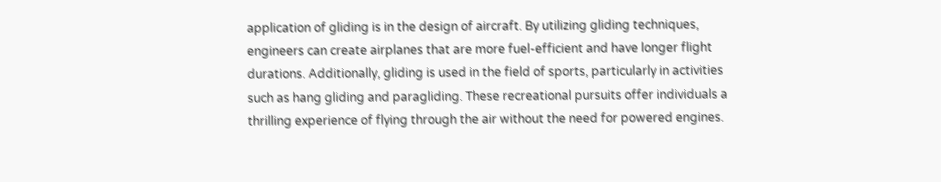application of gliding is in the design of aircraft. By utilizing gliding techniques, engineers can create airplanes that are more fuel-efficient and have longer flight durations. Additionally, gliding is used in the field of sports, particularly in activities such as hang gliding and paragliding. These recreational pursuits offer individuals a thrilling experience of flying through the air without the need for powered engines.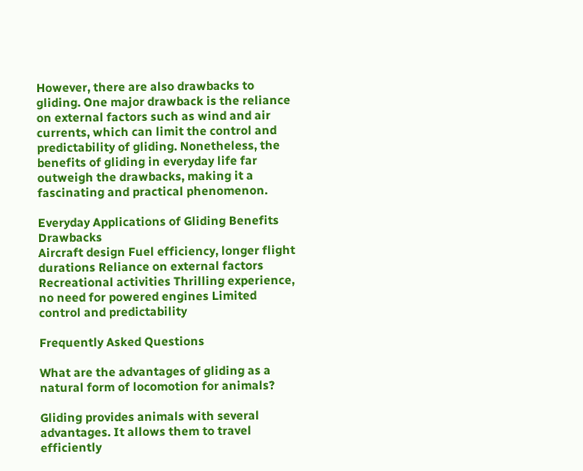However, there are also drawbacks to gliding. One major drawback is the reliance on external factors such as wind and air currents, which can limit the control and predictability of gliding. Nonetheless, the benefits of gliding in everyday life far outweigh the drawbacks, making it a fascinating and practical phenomenon.

Everyday Applications of Gliding Benefits Drawbacks
Aircraft design Fuel efficiency, longer flight durations Reliance on external factors
Recreational activities Thrilling experience, no need for powered engines Limited control and predictability

Frequently Asked Questions

What are the advantages of gliding as a natural form of locomotion for animals?

Gliding provides animals with several advantages. It allows them to travel efficiently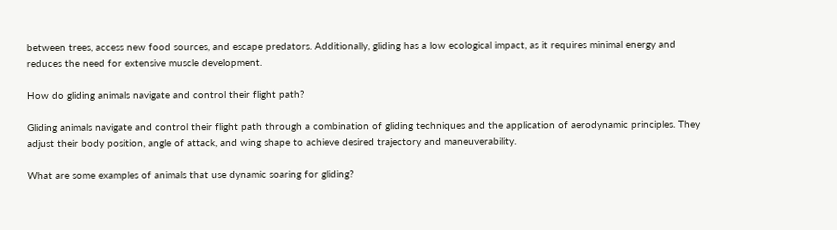between trees, access new food sources, and escape predators. Additionally, gliding has a low ecological impact, as it requires minimal energy and reduces the need for extensive muscle development.

How do gliding animals navigate and control their flight path?

Gliding animals navigate and control their flight path through a combination of gliding techniques and the application of aerodynamic principles. They adjust their body position, angle of attack, and wing shape to achieve desired trajectory and maneuverability.

What are some examples of animals that use dynamic soaring for gliding?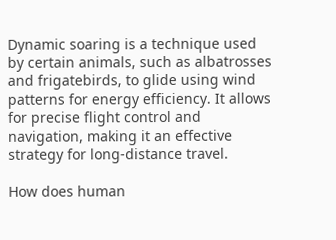Dynamic soaring is a technique used by certain animals, such as albatrosses and frigatebirds, to glide using wind patterns for energy efficiency. It allows for precise flight control and navigation, making it an effective strategy for long-distance travel.

How does human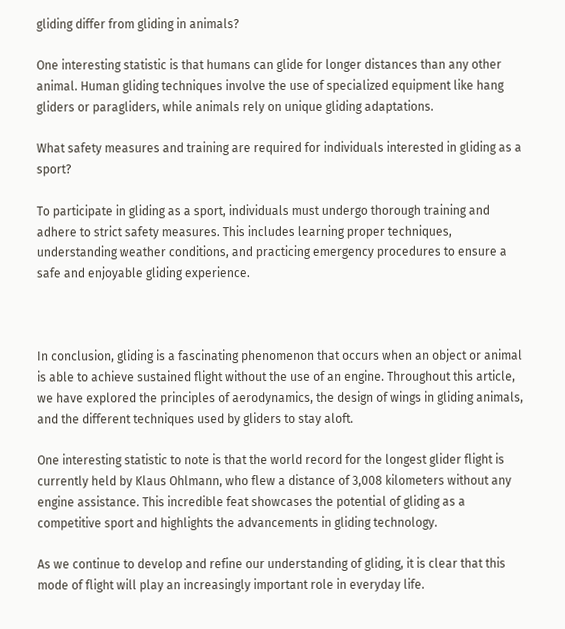gliding differ from gliding in animals?

One interesting statistic is that humans can glide for longer distances than any other animal. Human gliding techniques involve the use of specialized equipment like hang gliders or paragliders, while animals rely on unique gliding adaptations.

What safety measures and training are required for individuals interested in gliding as a sport?

To participate in gliding as a sport, individuals must undergo thorough training and adhere to strict safety measures. This includes learning proper techniques, understanding weather conditions, and practicing emergency procedures to ensure a safe and enjoyable gliding experience.



In conclusion, gliding is a fascinating phenomenon that occurs when an object or animal is able to achieve sustained flight without the use of an engine. Throughout this article, we have explored the principles of aerodynamics, the design of wings in gliding animals, and the different techniques used by gliders to stay aloft.

One interesting statistic to note is that the world record for the longest glider flight is currently held by Klaus Ohlmann, who flew a distance of 3,008 kilometers without any engine assistance. This incredible feat showcases the potential of gliding as a competitive sport and highlights the advancements in gliding technology.

As we continue to develop and refine our understanding of gliding, it is clear that this mode of flight will play an increasingly important role in everyday life.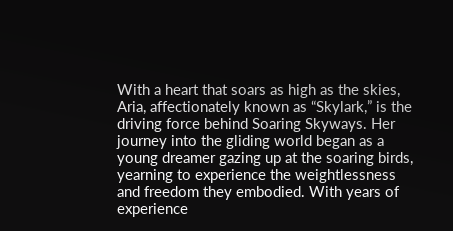With a heart that soars as high as the skies, Aria, affectionately known as “Skylark,” is the driving force behind Soaring Skyways. Her journey into the gliding world began as a young dreamer gazing up at the soaring birds, yearning to experience the weightlessness and freedom they embodied. With years of experience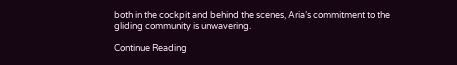both in the cockpit and behind the scenes, Aria’s commitment to the gliding community is unwavering.

Continue Reading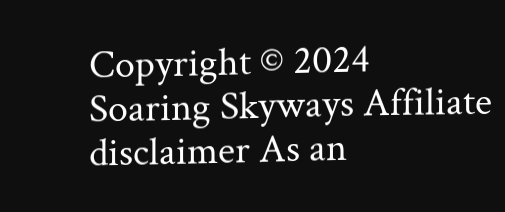Copyright © 2024 Soaring Skyways Affiliate disclaimer As an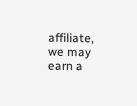affiliate, we may earn a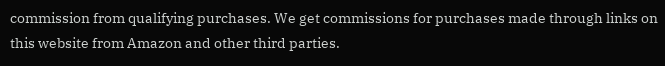commission from qualifying purchases. We get commissions for purchases made through links on this website from Amazon and other third parties.